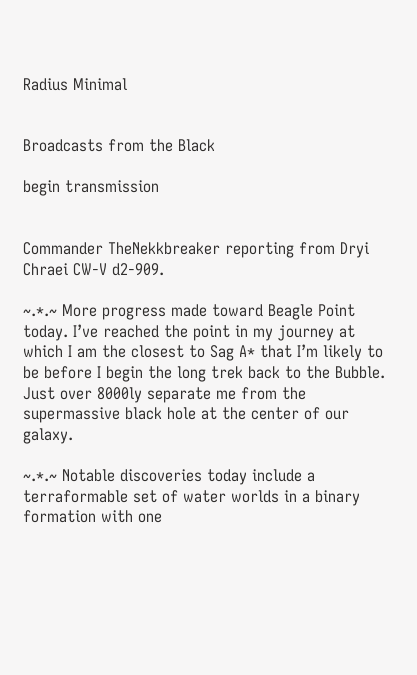Radius Minimal


Broadcasts from the Black

begin transmission


Commander TheNekkbreaker reporting from Dryi Chraei CW-V d2-909.

~.*.~ More progress made toward Beagle Point today. I’ve reached the point in my journey at which I am the closest to Sag A* that I’m likely to be before I begin the long trek back to the Bubble. Just over 8000ly separate me from the supermassive black hole at the center of our galaxy.

~.*.~ Notable discoveries today include a terraformable set of water worlds in a binary formation with one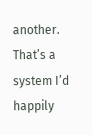another. That’s a system I’d happily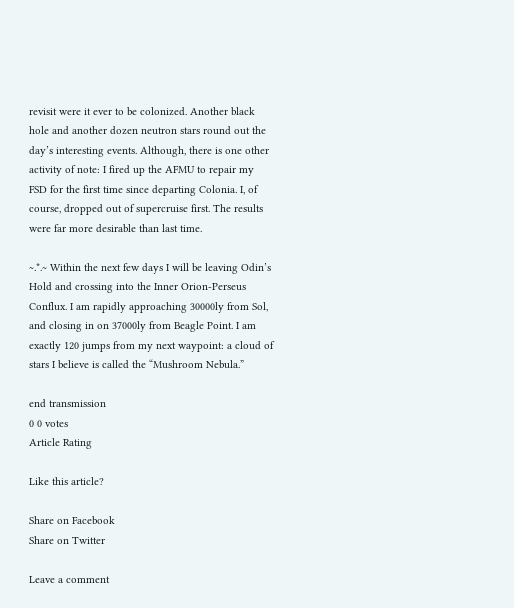revisit were it ever to be colonized. Another black hole and another dozen neutron stars round out the day’s interesting events. Although, there is one other activity of note: I fired up the AFMU to repair my FSD for the first time since departing Colonia. I, of course, dropped out of supercruise first. The results were far more desirable than last time.

~.*.~ Within the next few days I will be leaving Odin’s Hold and crossing into the Inner Orion-Perseus Conflux. I am rapidly approaching 30000ly from Sol, and closing in on 37000ly from Beagle Point. I am exactly 120 jumps from my next waypoint: a cloud of stars I believe is called the “Mushroom Nebula.”

end transmission
0 0 votes
Article Rating

Like this article?

Share on Facebook
Share on Twitter

Leave a comment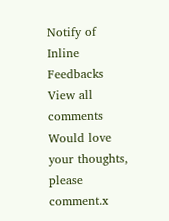Notify of
Inline Feedbacks
View all comments
Would love your thoughts, please comment.x